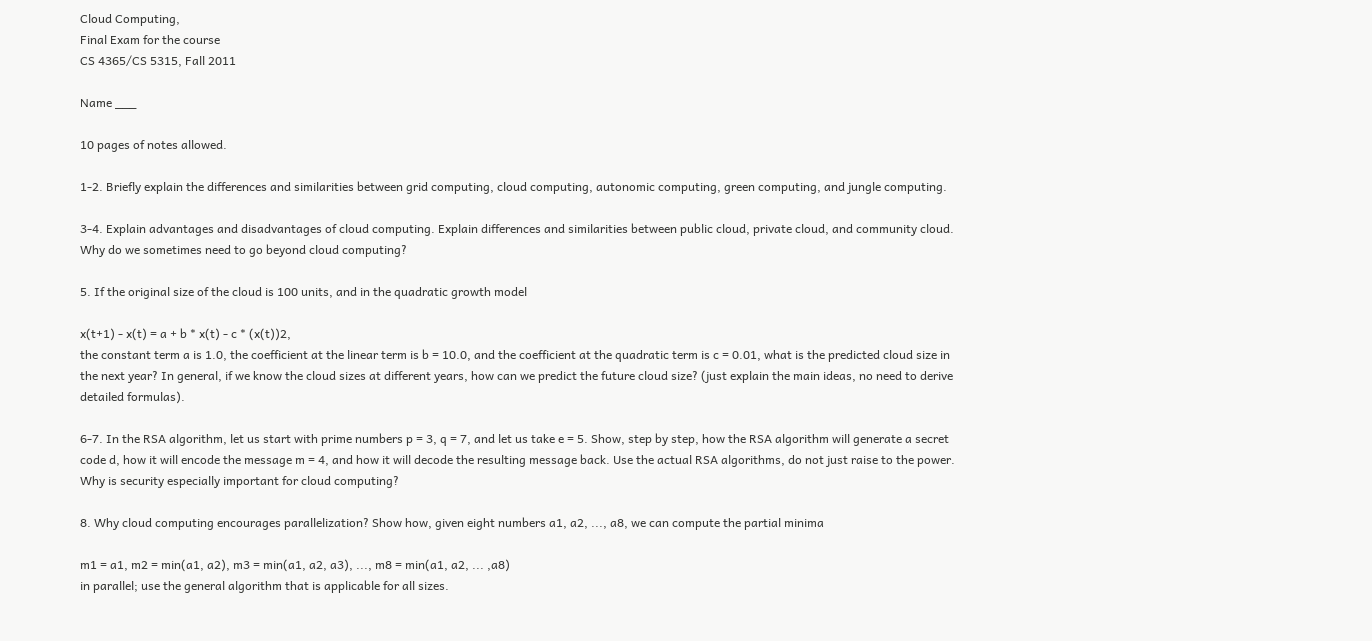Cloud Computing,
Final Exam for the course
CS 4365/CS 5315, Fall 2011

Name ___

10 pages of notes allowed.

1-2. Briefly explain the differences and similarities between grid computing, cloud computing, autonomic computing, green computing, and jungle computing.

3-4. Explain advantages and disadvantages of cloud computing. Explain differences and similarities between public cloud, private cloud, and community cloud. Why do we sometimes need to go beyond cloud computing?

5. If the original size of the cloud is 100 units, and in the quadratic growth model

x(t+1) - x(t) = a + b * x(t) - c * (x(t))2,
the constant term a is 1.0, the coefficient at the linear term is b = 10.0, and the coefficient at the quadratic term is c = 0.01, what is the predicted cloud size in the next year? In general, if we know the cloud sizes at different years, how can we predict the future cloud size? (just explain the main ideas, no need to derive detailed formulas).

6-7. In the RSA algorithm, let us start with prime numbers p = 3, q = 7, and let us take e = 5. Show, step by step, how the RSA algorithm will generate a secret code d, how it will encode the message m = 4, and how it will decode the resulting message back. Use the actual RSA algorithms, do not just raise to the power. Why is security especially important for cloud computing?

8. Why cloud computing encourages parallelization? Show how, given eight numbers a1, a2, ..., a8, we can compute the partial minima

m1 = a1, m2 = min(a1, a2), m3 = min(a1, a2, a3), ..., m8 = min(a1, a2, ... ,a8)
in parallel; use the general algorithm that is applicable for all sizes.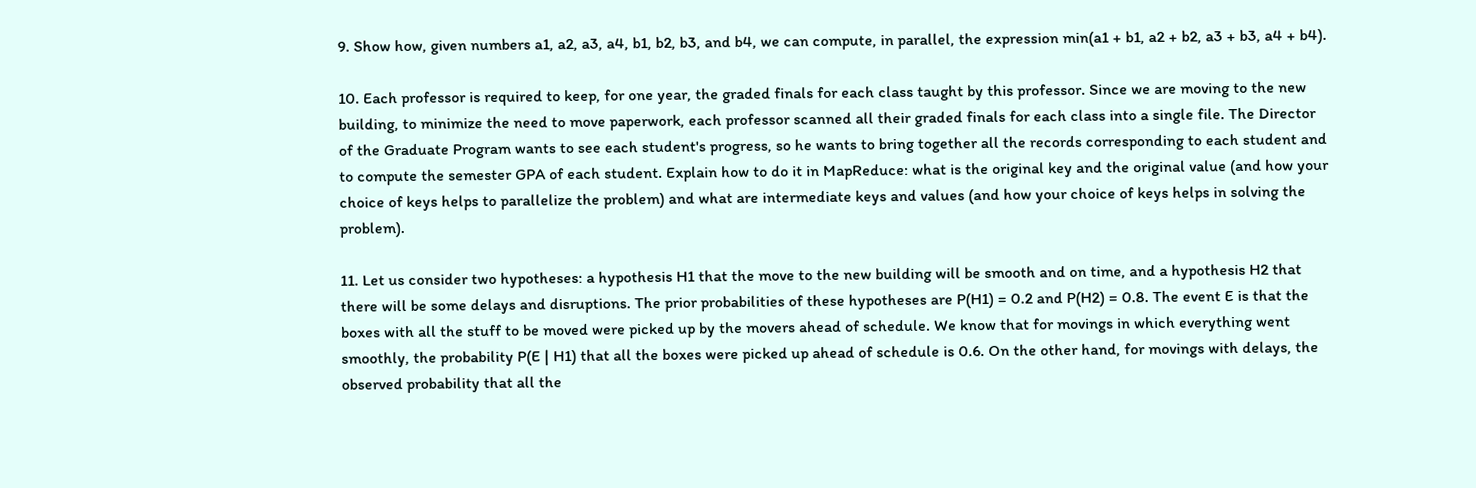9. Show how, given numbers a1, a2, a3, a4, b1, b2, b3, and b4, we can compute, in parallel, the expression min(a1 + b1, a2 + b2, a3 + b3, a4 + b4).

10. Each professor is required to keep, for one year, the graded finals for each class taught by this professor. Since we are moving to the new building, to minimize the need to move paperwork, each professor scanned all their graded finals for each class into a single file. The Director of the Graduate Program wants to see each student's progress, so he wants to bring together all the records corresponding to each student and to compute the semester GPA of each student. Explain how to do it in MapReduce: what is the original key and the original value (and how your choice of keys helps to parallelize the problem) and what are intermediate keys and values (and how your choice of keys helps in solving the problem).

11. Let us consider two hypotheses: a hypothesis H1 that the move to the new building will be smooth and on time, and a hypothesis H2 that there will be some delays and disruptions. The prior probabilities of these hypotheses are P(H1) = 0.2 and P(H2) = 0.8. The event E is that the boxes with all the stuff to be moved were picked up by the movers ahead of schedule. We know that for movings in which everything went smoothly, the probability P(E | H1) that all the boxes were picked up ahead of schedule is 0.6. On the other hand, for movings with delays, the observed probability that all the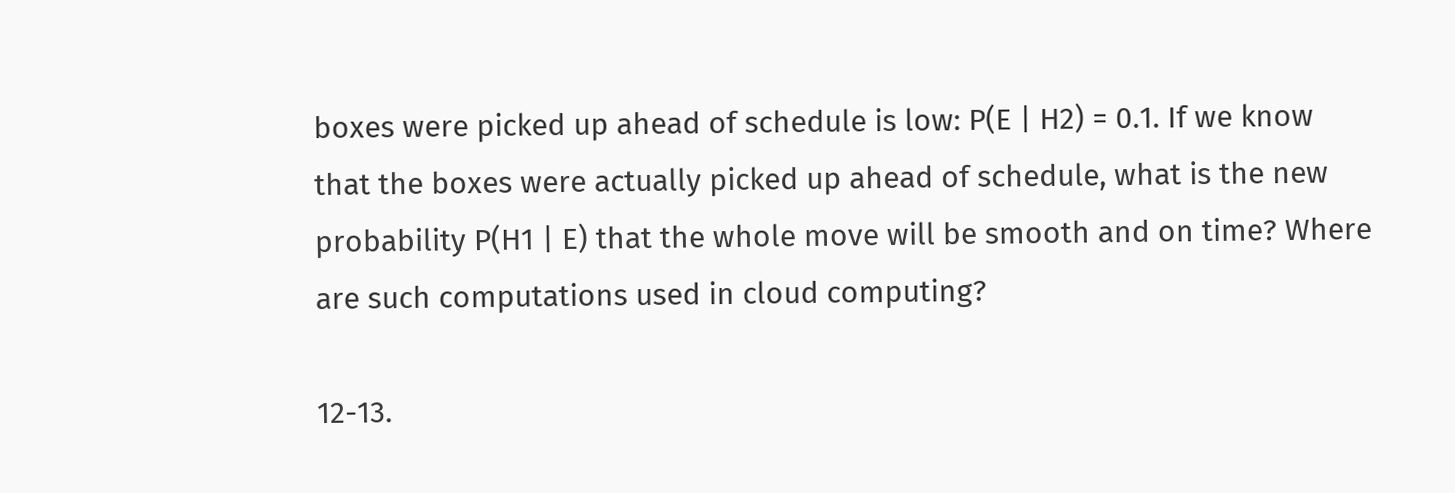boxes were picked up ahead of schedule is low: P(E | H2) = 0.1. If we know that the boxes were actually picked up ahead of schedule, what is the new probability P(H1 | E) that the whole move will be smooth and on time? Where are such computations used in cloud computing?

12-13.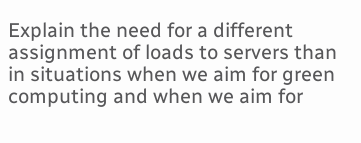Explain the need for a different assignment of loads to servers than in situations when we aim for green computing and when we aim for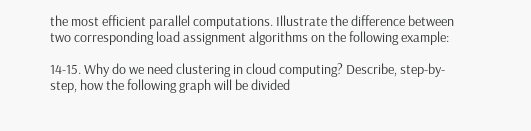the most efficient parallel computations. Illustrate the difference between two corresponding load assignment algorithms on the following example:

14-15. Why do we need clustering in cloud computing? Describe, step-by-step, how the following graph will be divided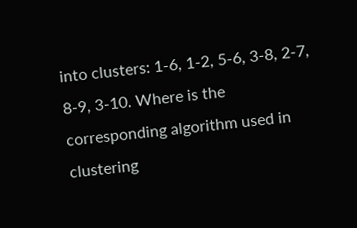into clusters: 1-6, 1-2, 5-6, 3-8, 2-7, 8-9, 3-10. Where is the corresponding algorithm used in clustering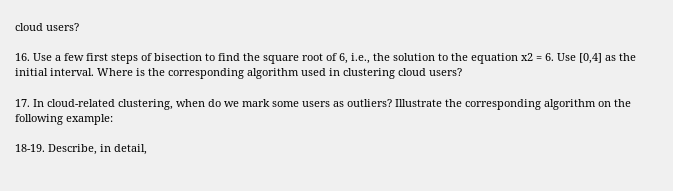cloud users?

16. Use a few first steps of bisection to find the square root of 6, i.e., the solution to the equation x2 = 6. Use [0,4] as the initial interval. Where is the corresponding algorithm used in clustering cloud users?

17. In cloud-related clustering, when do we mark some users as outliers? Illustrate the corresponding algorithm on the following example:

18-19. Describe, in detail,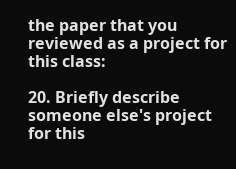the paper that you reviewed as a project for this class:

20. Briefly describe someone else's project for this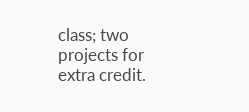class; two projects for extra credit.